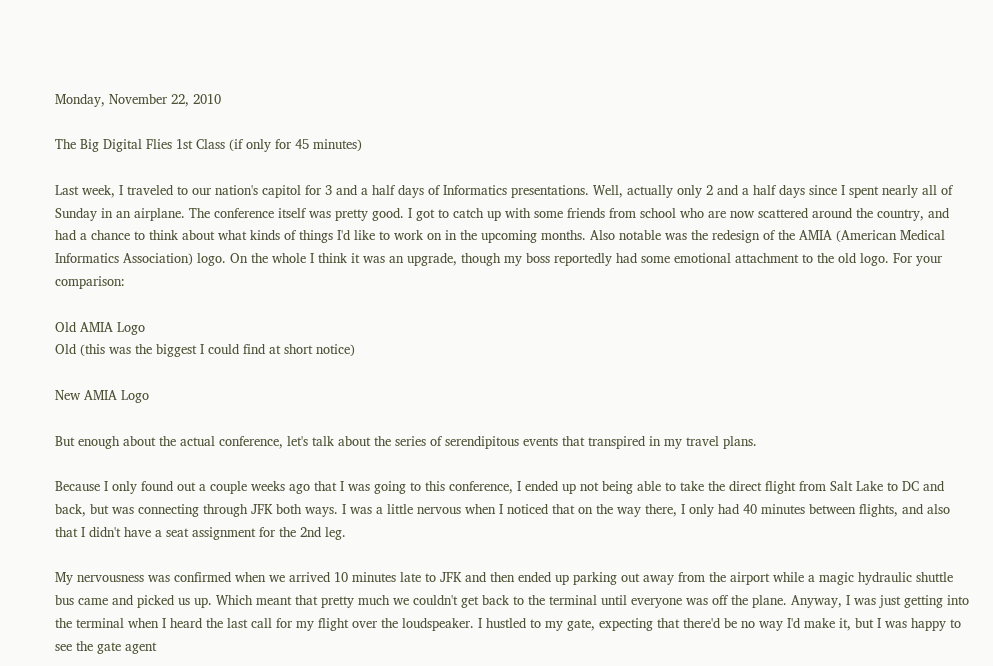Monday, November 22, 2010

The Big Digital Flies 1st Class (if only for 45 minutes)

Last week, I traveled to our nation's capitol for 3 and a half days of Informatics presentations. Well, actually only 2 and a half days since I spent nearly all of Sunday in an airplane. The conference itself was pretty good. I got to catch up with some friends from school who are now scattered around the country, and had a chance to think about what kinds of things I'd like to work on in the upcoming months. Also notable was the redesign of the AMIA (American Medical Informatics Association) logo. On the whole I think it was an upgrade, though my boss reportedly had some emotional attachment to the old logo. For your comparison:

Old AMIA Logo
Old (this was the biggest I could find at short notice)

New AMIA Logo

But enough about the actual conference, let's talk about the series of serendipitous events that transpired in my travel plans.

Because I only found out a couple weeks ago that I was going to this conference, I ended up not being able to take the direct flight from Salt Lake to DC and back, but was connecting through JFK both ways. I was a little nervous when I noticed that on the way there, I only had 40 minutes between flights, and also that I didn't have a seat assignment for the 2nd leg.

My nervousness was confirmed when we arrived 10 minutes late to JFK and then ended up parking out away from the airport while a magic hydraulic shuttle bus came and picked us up. Which meant that pretty much we couldn't get back to the terminal until everyone was off the plane. Anyway, I was just getting into the terminal when I heard the last call for my flight over the loudspeaker. I hustled to my gate, expecting that there'd be no way I'd make it, but I was happy to see the gate agent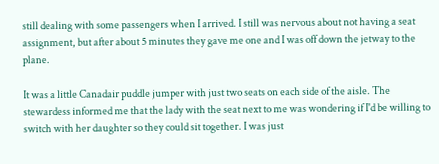still dealing with some passengers when I arrived. I still was nervous about not having a seat assignment, but after about 5 minutes they gave me one and I was off down the jetway to the plane.

It was a little Canadair puddle jumper with just two seats on each side of the aisle. The stewardess informed me that the lady with the seat next to me was wondering if I'd be willing to switch with her daughter so they could sit together. I was just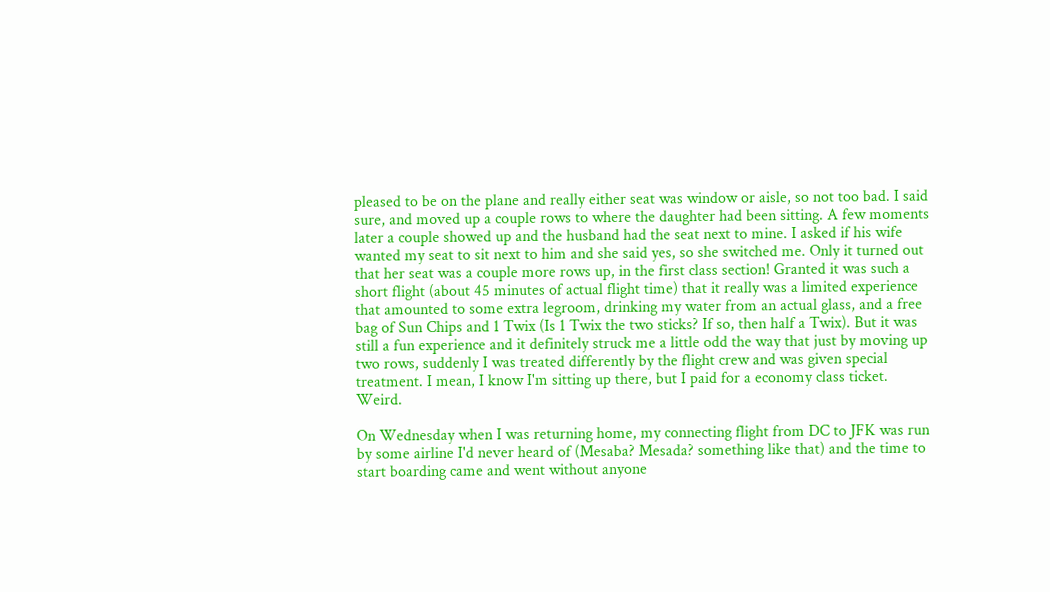pleased to be on the plane and really either seat was window or aisle, so not too bad. I said sure, and moved up a couple rows to where the daughter had been sitting. A few moments later a couple showed up and the husband had the seat next to mine. I asked if his wife wanted my seat to sit next to him and she said yes, so she switched me. Only it turned out that her seat was a couple more rows up, in the first class section! Granted it was such a short flight (about 45 minutes of actual flight time) that it really was a limited experience that amounted to some extra legroom, drinking my water from an actual glass, and a free bag of Sun Chips and 1 Twix (Is 1 Twix the two sticks? If so, then half a Twix). But it was still a fun experience and it definitely struck me a little odd the way that just by moving up two rows, suddenly I was treated differently by the flight crew and was given special treatment. I mean, I know I'm sitting up there, but I paid for a economy class ticket. Weird.

On Wednesday when I was returning home, my connecting flight from DC to JFK was run by some airline I'd never heard of (Mesaba? Mesada? something like that) and the time to start boarding came and went without anyone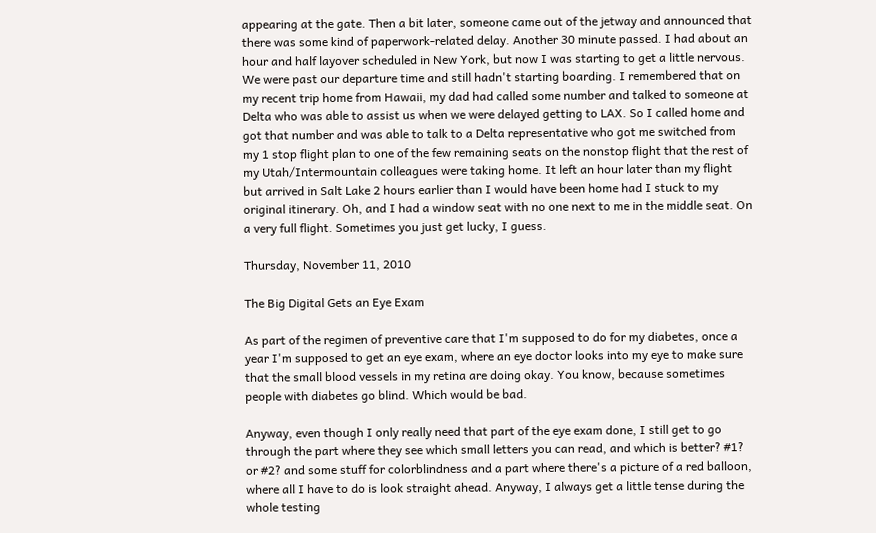appearing at the gate. Then a bit later, someone came out of the jetway and announced that there was some kind of paperwork-related delay. Another 30 minute passed. I had about an hour and half layover scheduled in New York, but now I was starting to get a little nervous. We were past our departure time and still hadn't starting boarding. I remembered that on my recent trip home from Hawaii, my dad had called some number and talked to someone at Delta who was able to assist us when we were delayed getting to LAX. So I called home and got that number and was able to talk to a Delta representative who got me switched from my 1 stop flight plan to one of the few remaining seats on the nonstop flight that the rest of my Utah/Intermountain colleagues were taking home. It left an hour later than my flight but arrived in Salt Lake 2 hours earlier than I would have been home had I stuck to my original itinerary. Oh, and I had a window seat with no one next to me in the middle seat. On a very full flight. Sometimes you just get lucky, I guess.

Thursday, November 11, 2010

The Big Digital Gets an Eye Exam

As part of the regimen of preventive care that I'm supposed to do for my diabetes, once a year I'm supposed to get an eye exam, where an eye doctor looks into my eye to make sure that the small blood vessels in my retina are doing okay. You know, because sometimes people with diabetes go blind. Which would be bad.

Anyway, even though I only really need that part of the eye exam done, I still get to go through the part where they see which small letters you can read, and which is better? #1? or #2? and some stuff for colorblindness and a part where there's a picture of a red balloon, where all I have to do is look straight ahead. Anyway, I always get a little tense during the whole testing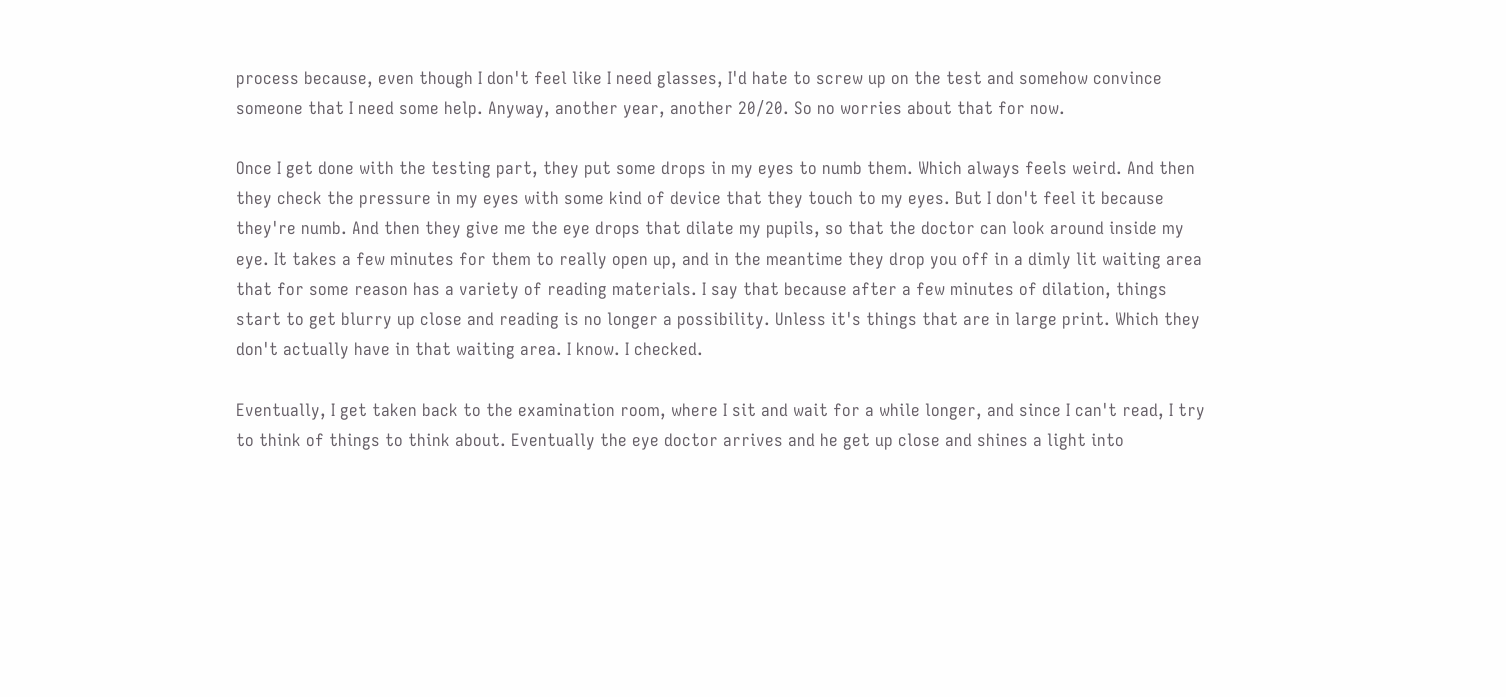process because, even though I don't feel like I need glasses, I'd hate to screw up on the test and somehow convince someone that I need some help. Anyway, another year, another 20/20. So no worries about that for now.

Once I get done with the testing part, they put some drops in my eyes to numb them. Which always feels weird. And then they check the pressure in my eyes with some kind of device that they touch to my eyes. But I don't feel it because they're numb. And then they give me the eye drops that dilate my pupils, so that the doctor can look around inside my eye. It takes a few minutes for them to really open up, and in the meantime they drop you off in a dimly lit waiting area that for some reason has a variety of reading materials. I say that because after a few minutes of dilation, things start to get blurry up close and reading is no longer a possibility. Unless it's things that are in large print. Which they don't actually have in that waiting area. I know. I checked.

Eventually, I get taken back to the examination room, where I sit and wait for a while longer, and since I can't read, I try to think of things to think about. Eventually the eye doctor arrives and he get up close and shines a light into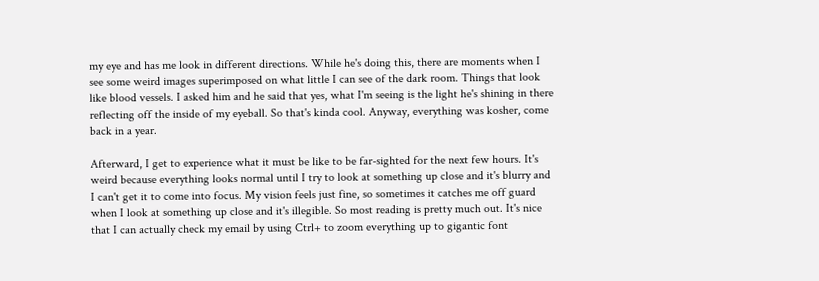my eye and has me look in different directions. While he's doing this, there are moments when I see some weird images superimposed on what little I can see of the dark room. Things that look like blood vessels. I asked him and he said that yes, what I'm seeing is the light he's shining in there reflecting off the inside of my eyeball. So that's kinda cool. Anyway, everything was kosher, come back in a year.

Afterward, I get to experience what it must be like to be far-sighted for the next few hours. It's weird because everything looks normal until I try to look at something up close and it's blurry and I can't get it to come into focus. My vision feels just fine, so sometimes it catches me off guard when I look at something up close and it's illegible. So most reading is pretty much out. It's nice that I can actually check my email by using Ctrl+ to zoom everything up to gigantic font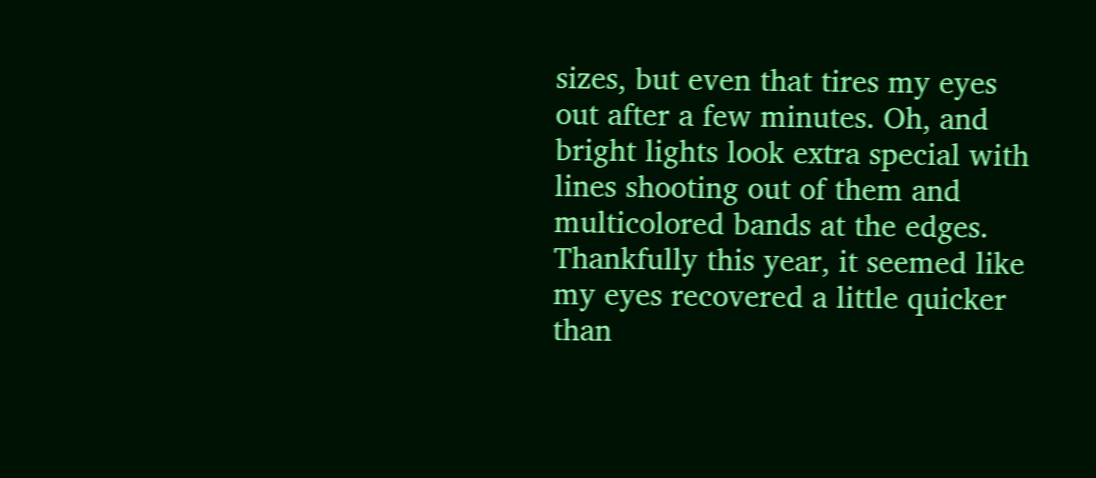sizes, but even that tires my eyes out after a few minutes. Oh, and bright lights look extra special with lines shooting out of them and multicolored bands at the edges. Thankfully this year, it seemed like my eyes recovered a little quicker than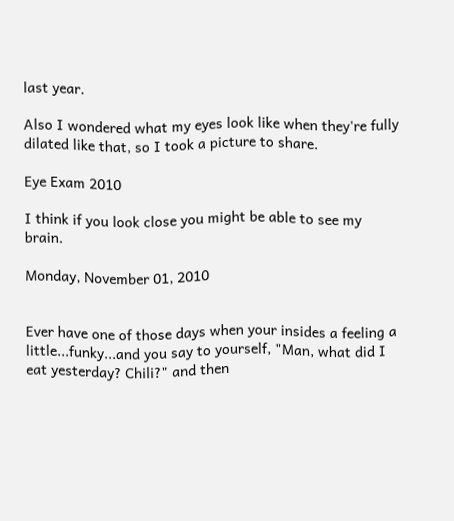last year.

Also I wondered what my eyes look like when they're fully dilated like that, so I took a picture to share.

Eye Exam 2010

I think if you look close you might be able to see my brain.

Monday, November 01, 2010


Ever have one of those days when your insides a feeling a little...funky...and you say to yourself, "Man, what did I eat yesterday? Chili?" and then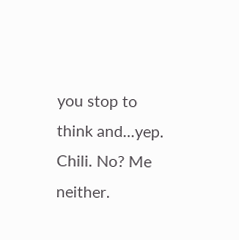you stop to think and...yep. Chili. No? Me neither.